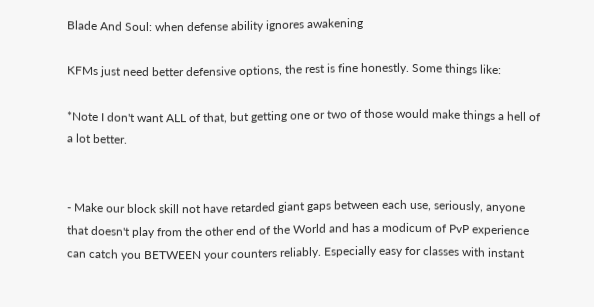Blade And Soul: when defense ability ignores awakening

KFMs just need better defensive options, the rest is fine honestly. Some things like:

*Note I don't want ALL of that, but getting one or two of those would make things a hell of a lot better.


- Make our block skill not have retarded giant gaps between each use, seriously, anyone that doesn't play from the other end of the World and has a modicum of PvP experience can catch you BETWEEN your counters reliably. Especially easy for classes with instant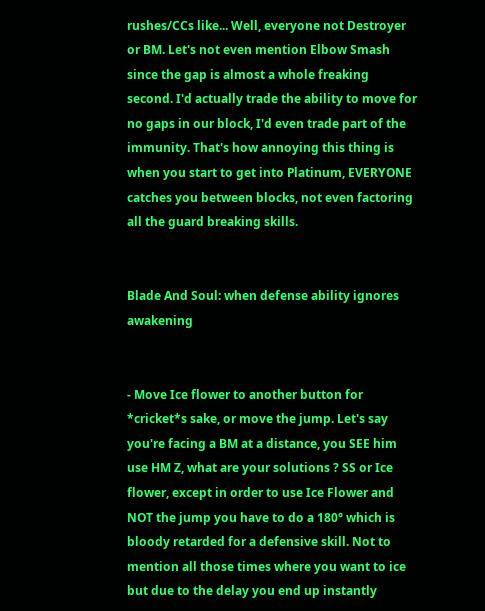rushes/CCs like... Well, everyone not Destroyer or BM. Let's not even mention Elbow Smash since the gap is almost a whole freaking second. I'd actually trade the ability to move for no gaps in our block, I'd even trade part of the immunity. That's how annoying this thing is when you start to get into Platinum, EVERYONE catches you between blocks, not even factoring all the guard breaking skills.


Blade And Soul: when defense ability ignores awakening


- Move Ice flower to another button for *cricket*s sake, or move the jump. Let's say you're facing a BM at a distance, you SEE him use HM Z, what are your solutions ? SS or Ice flower, except in order to use Ice Flower and NOT the jump you have to do a 180° which is bloody retarded for a defensive skill. Not to mention all those times where you want to ice but due to the delay you end up instantly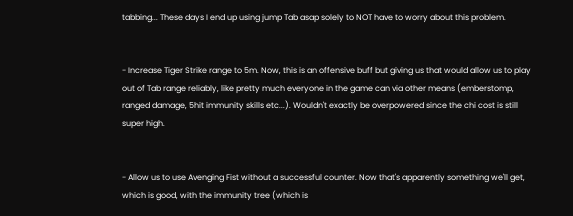tabbing... These days I end up using jump Tab asap solely to NOT have to worry about this problem.


- Increase Tiger Strike range to 5m. Now, this is an offensive buff but giving us that would allow us to play out of Tab range reliably, like pretty much everyone in the game can via other means (emberstomp, ranged damage, 5hit immunity skills etc...). Wouldn't exactly be overpowered since the chi cost is still super high.


- Allow us to use Avenging Fist without a successful counter. Now that's apparently something we'll get, which is good, with the immunity tree (which is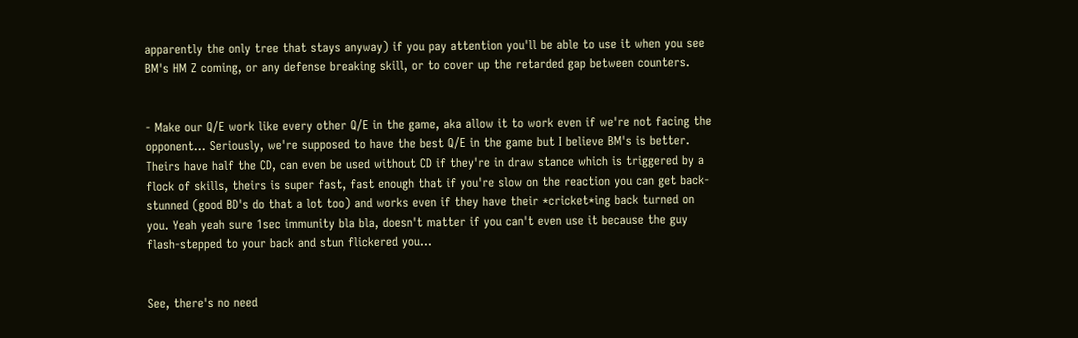apparently the only tree that stays anyway) if you pay attention you'll be able to use it when you see BM's HM Z coming, or any defense breaking skill, or to cover up the retarded gap between counters.


- Make our Q/E work like every other Q/E in the game, aka allow it to work even if we're not facing the opponent... Seriously, we're supposed to have the best Q/E in the game but I believe BM's is better. Theirs have half the CD, can even be used without CD if they're in draw stance which is triggered by a flock of skills, theirs is super fast, fast enough that if you're slow on the reaction you can get back-stunned (good BD's do that a lot too) and works even if they have their *cricket*ing back turned on you. Yeah yeah sure 1sec immunity bla bla, doesn't matter if you can't even use it because the guy flash-stepped to your back and stun flickered you...


See, there's no need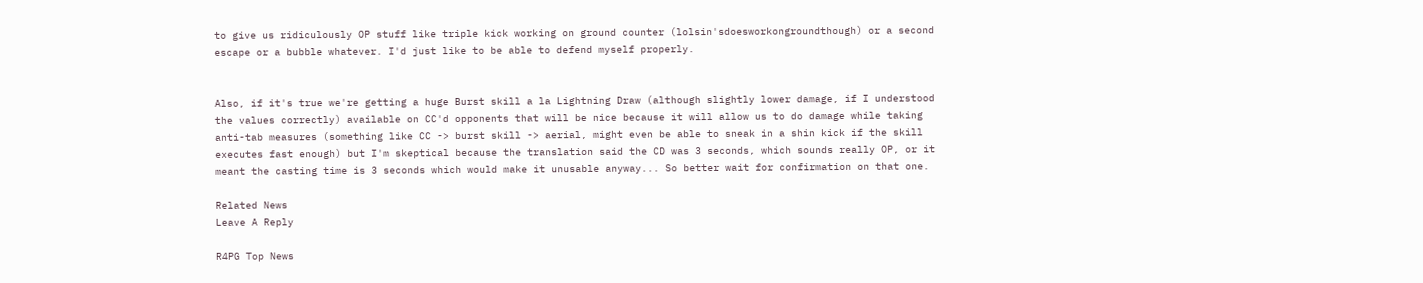to give us ridiculously OP stuff like triple kick working on ground counter (lolsin'sdoesworkongroundthough) or a second escape or a bubble whatever. I'd just like to be able to defend myself properly.


Also, if it's true we're getting a huge Burst skill a la Lightning Draw (although slightly lower damage, if I understood the values correctly) available on CC'd opponents that will be nice because it will allow us to do damage while taking anti-tab measures (something like CC -> burst skill -> aerial, might even be able to sneak in a shin kick if the skill executes fast enough) but I'm skeptical because the translation said the CD was 3 seconds, which sounds really OP, or it meant the casting time is 3 seconds which would make it unusable anyway... So better wait for confirmation on that one.

Related News
Leave A Reply

R4PG Top News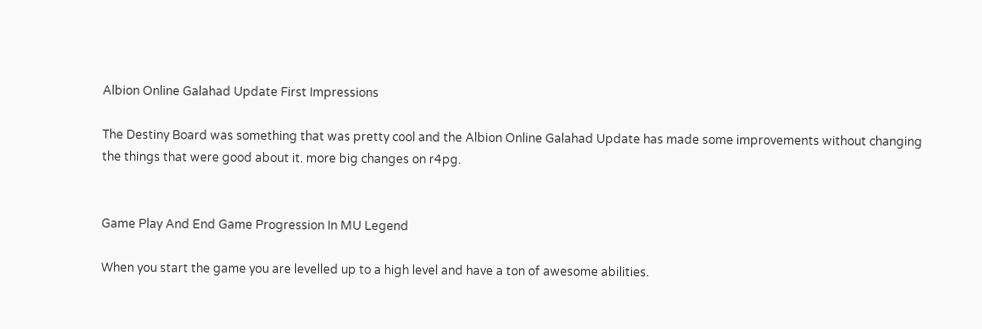Albion Online Galahad Update First Impressions

The Destiny Board was something that was pretty cool and the Albion Online Galahad Update has made some improvements without changing the things that were good about it. more big changes on r4pg.


Game Play And End Game Progression In MU Legend

When you start the game you are levelled up to a high level and have a ton of awesome abilities.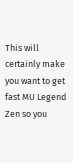This will certainly make you want to get fast MU Legend Zen so you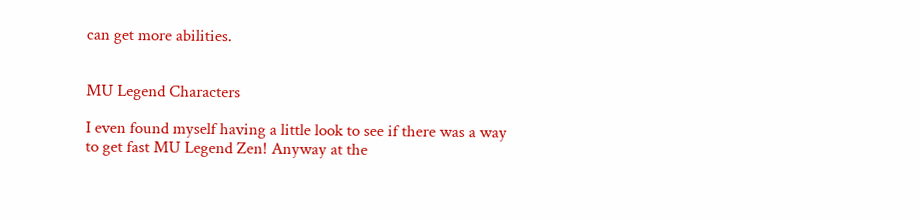can get more abilities.


MU Legend Characters

I even found myself having a little look to see if there was a way to get fast MU Legend Zen! Anyway at the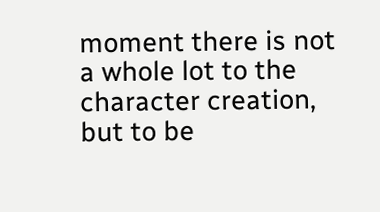moment there is not a whole lot to the character creation, but to be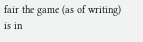fair the game (as of writing) is in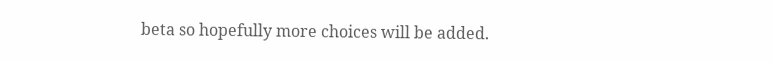beta so hopefully more choices will be added.